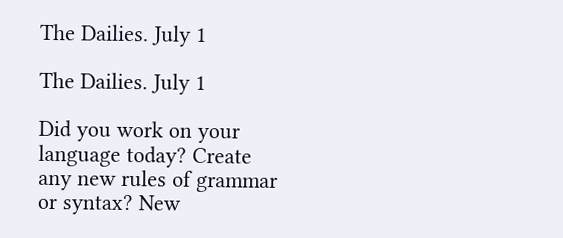The Dailies. July 1

The Dailies. July 1

Did you work on your language today? Create any new rules of grammar or syntax? New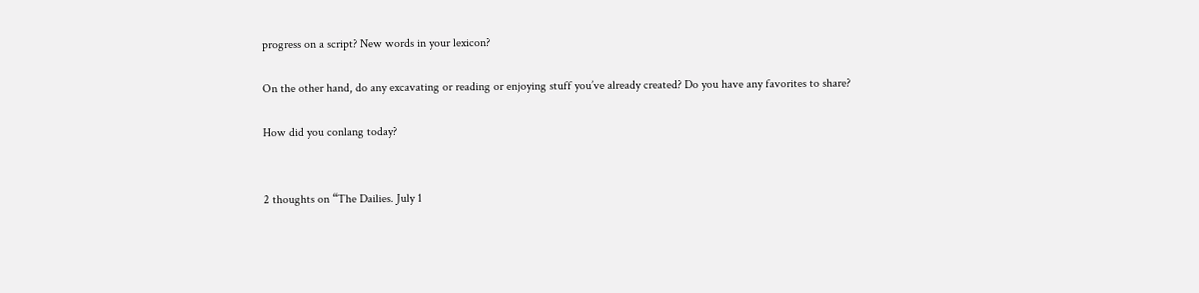progress on a script? New words in your lexicon?

On the other hand, do any excavating or reading or enjoying stuff you’ve already created? Do you have any favorites to share?

How did you conlang today?


2 thoughts on “The Dailies. July 1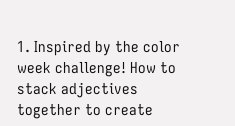1. Inspired by the color week challenge! How to stack adjectives together to create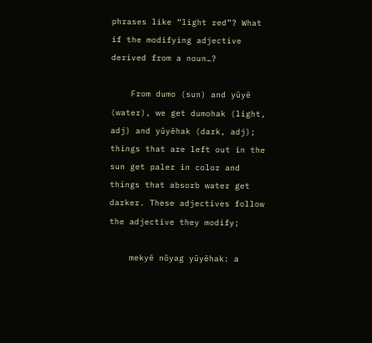phrases like “light red”? What if the modifying adjective derived from a noun…?

    From dumo (sun) and yūyē (water), we get dumohak (light, adj) and yūyēhak (dark, adj); things that are left out in the sun get paler in color and things that absorb water get darker. These adjectives follow the adjective they modify;

    mekyē nōyag yūyēhak: a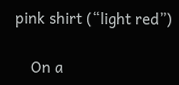pink shirt (“light red”)

    On a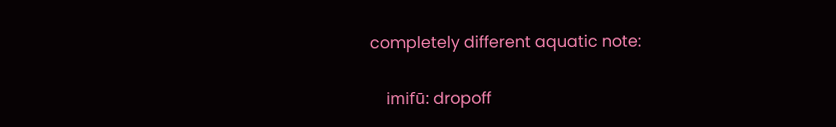completely different aquatic note:

    imifū: dropoff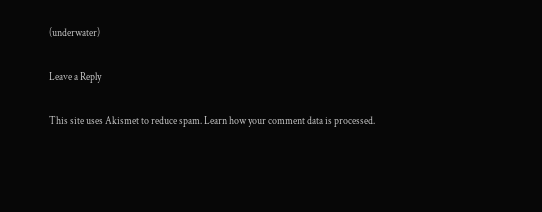(underwater)

Leave a Reply

This site uses Akismet to reduce spam. Learn how your comment data is processed.